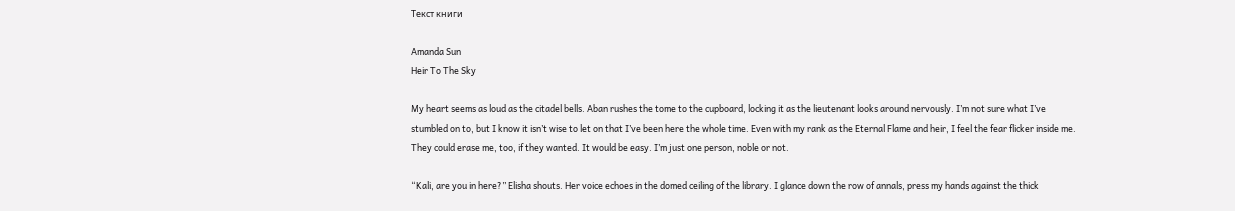Текст книги

Amanda Sun
Heir To The Sky

My heart seems as loud as the citadel bells. Aban rushes the tome to the cupboard, locking it as the lieutenant looks around nervously. I’m not sure what I’ve stumbled on to, but I know it isn’t wise to let on that I’ve been here the whole time. Even with my rank as the Eternal Flame and heir, I feel the fear flicker inside me. They could erase me, too, if they wanted. It would be easy. I’m just one person, noble or not.

“Kali, are you in here?” Elisha shouts. Her voice echoes in the domed ceiling of the library. I glance down the row of annals, press my hands against the thick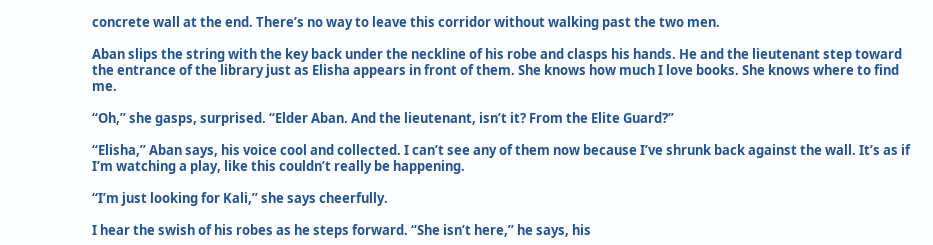concrete wall at the end. There’s no way to leave this corridor without walking past the two men.

Aban slips the string with the key back under the neckline of his robe and clasps his hands. He and the lieutenant step toward the entrance of the library just as Elisha appears in front of them. She knows how much I love books. She knows where to find me.

“Oh,” she gasps, surprised. “Elder Aban. And the lieutenant, isn’t it? From the Elite Guard?”

“Elisha,” Aban says, his voice cool and collected. I can’t see any of them now because I’ve shrunk back against the wall. It’s as if I’m watching a play, like this couldn’t really be happening.

“I’m just looking for Kali,” she says cheerfully.

I hear the swish of his robes as he steps forward. “She isn’t here,” he says, his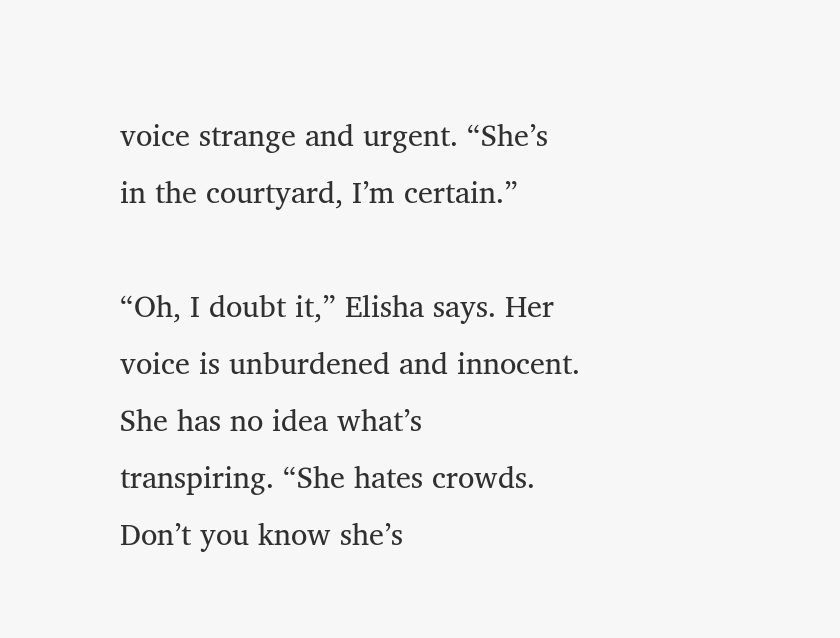voice strange and urgent. “She’s in the courtyard, I’m certain.”

“Oh, I doubt it,” Elisha says. Her voice is unburdened and innocent. She has no idea what’s transpiring. “She hates crowds. Don’t you know she’s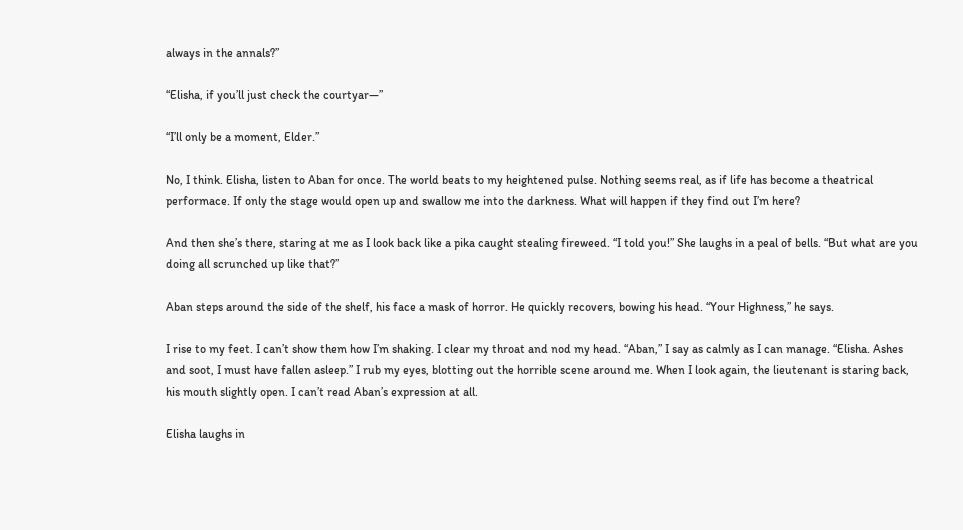always in the annals?”

“Elisha, if you’ll just check the courtyar—”

“I’ll only be a moment, Elder.”

No, I think. Elisha, listen to Aban for once. The world beats to my heightened pulse. Nothing seems real, as if life has become a theatrical performace. If only the stage would open up and swallow me into the darkness. What will happen if they find out I’m here?

And then she’s there, staring at me as I look back like a pika caught stealing fireweed. “I told you!” She laughs in a peal of bells. “But what are you doing all scrunched up like that?”

Aban steps around the side of the shelf, his face a mask of horror. He quickly recovers, bowing his head. “Your Highness,” he says.

I rise to my feet. I can’t show them how I’m shaking. I clear my throat and nod my head. “Aban,” I say as calmly as I can manage. “Elisha. Ashes and soot, I must have fallen asleep.” I rub my eyes, blotting out the horrible scene around me. When I look again, the lieutenant is staring back, his mouth slightly open. I can’t read Aban’s expression at all.

Elisha laughs in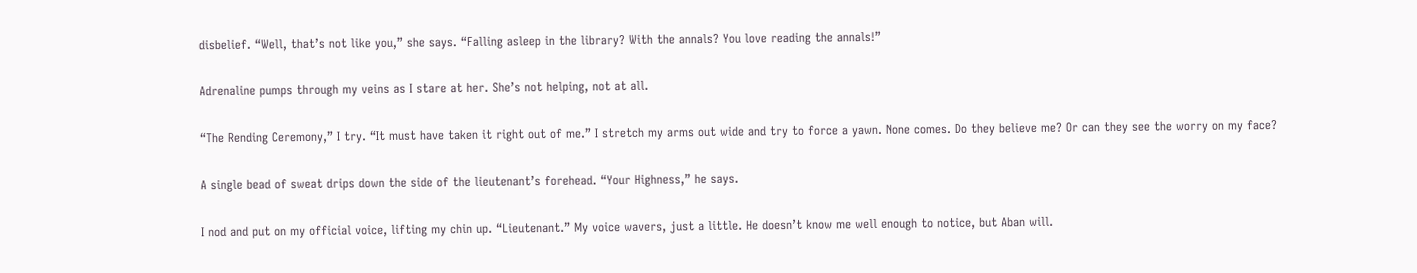disbelief. “Well, that’s not like you,” she says. “Falling asleep in the library? With the annals? You love reading the annals!”

Adrenaline pumps through my veins as I stare at her. She’s not helping, not at all.

“The Rending Ceremony,” I try. “It must have taken it right out of me.” I stretch my arms out wide and try to force a yawn. None comes. Do they believe me? Or can they see the worry on my face?

A single bead of sweat drips down the side of the lieutenant’s forehead. “Your Highness,” he says.

I nod and put on my official voice, lifting my chin up. “Lieutenant.” My voice wavers, just a little. He doesn’t know me well enough to notice, but Aban will.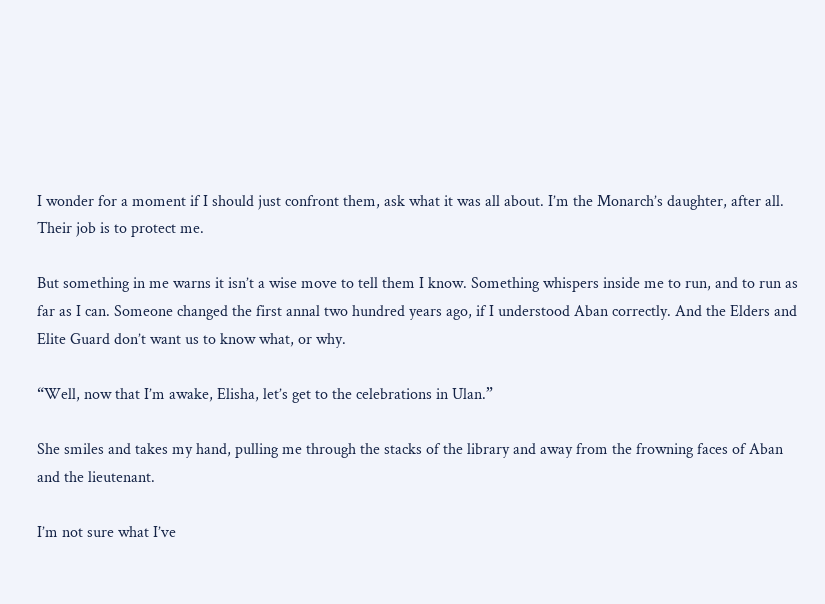I wonder for a moment if I should just confront them, ask what it was all about. I’m the Monarch’s daughter, after all. Their job is to protect me.

But something in me warns it isn’t a wise move to tell them I know. Something whispers inside me to run, and to run as far as I can. Someone changed the first annal two hundred years ago, if I understood Aban correctly. And the Elders and Elite Guard don’t want us to know what, or why.

“Well, now that I’m awake, Elisha, let’s get to the celebrations in Ulan.”

She smiles and takes my hand, pulling me through the stacks of the library and away from the frowning faces of Aban and the lieutenant.

I’m not sure what I’ve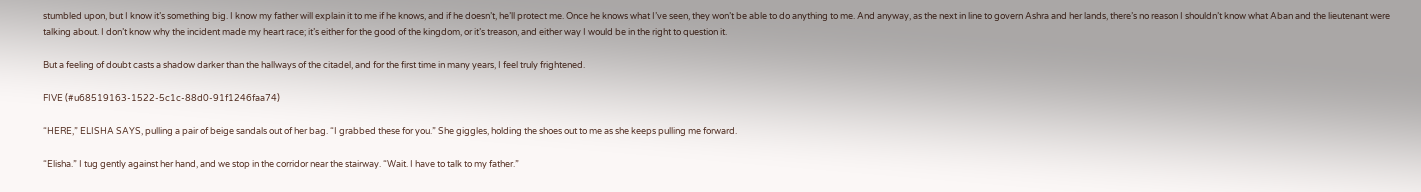stumbled upon, but I know it’s something big. I know my father will explain it to me if he knows, and if he doesn’t, he’ll protect me. Once he knows what I’ve seen, they won’t be able to do anything to me. And anyway, as the next in line to govern Ashra and her lands, there’s no reason I shouldn’t know what Aban and the lieutenant were talking about. I don’t know why the incident made my heart race; it’s either for the good of the kingdom, or it’s treason, and either way I would be in the right to question it.

But a feeling of doubt casts a shadow darker than the hallways of the citadel, and for the first time in many years, I feel truly frightened.

FIVE (#u68519163-1522-5c1c-88d0-91f1246faa74)

“HERE,” ELISHA SAYS, pulling a pair of beige sandals out of her bag. “I grabbed these for you.” She giggles, holding the shoes out to me as she keeps pulling me forward.

“Elisha.” I tug gently against her hand, and we stop in the corridor near the stairway. “Wait. I have to talk to my father.”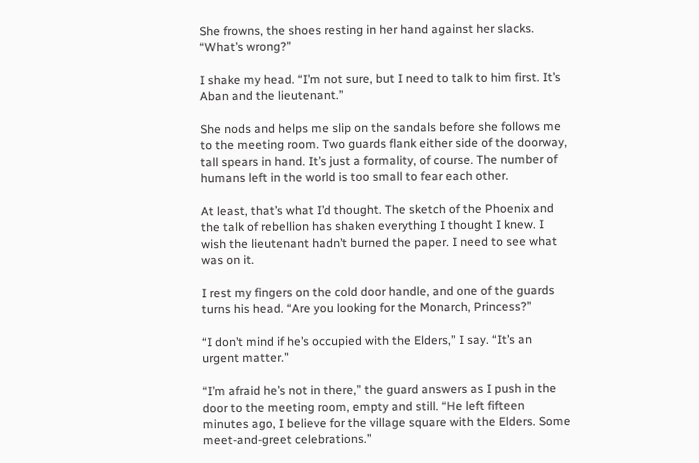She frowns, the shoes resting in her hand against her slacks. “What’s wrong?”

I shake my head. “I’m not sure, but I need to talk to him first. It’s Aban and the lieutenant.”

She nods and helps me slip on the sandals before she follows me to the meeting room. Two guards flank either side of the doorway, tall spears in hand. It’s just a formality, of course. The number of humans left in the world is too small to fear each other.

At least, that’s what I’d thought. The sketch of the Phoenix and the talk of rebellion has shaken everything I thought I knew. I wish the lieutenant hadn’t burned the paper. I need to see what was on it.

I rest my fingers on the cold door handle, and one of the guards turns his head. “Are you looking for the Monarch, Princess?”

“I don’t mind if he’s occupied with the Elders,” I say. “It’s an urgent matter.”

“I’m afraid he’s not in there,” the guard answers as I push in the door to the meeting room, empty and still. “He left fifteen minutes ago, I believe for the village square with the Elders. Some meet-and-greet celebrations.”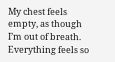My chest feels empty, as though I’m out of breath. Everything feels so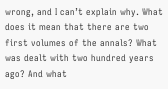wrong, and I can’t explain why. What does it mean that there are two first volumes of the annals? What was dealt with two hundred years ago? And what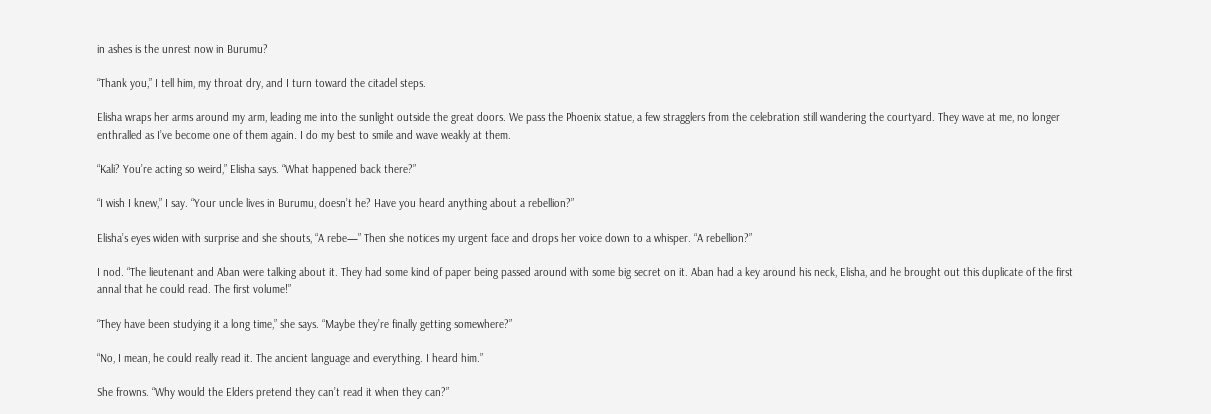in ashes is the unrest now in Burumu?

“Thank you,” I tell him, my throat dry, and I turn toward the citadel steps.

Elisha wraps her arms around my arm, leading me into the sunlight outside the great doors. We pass the Phoenix statue, a few stragglers from the celebration still wandering the courtyard. They wave at me, no longer enthralled as I’ve become one of them again. I do my best to smile and wave weakly at them.

“Kali? You’re acting so weird,” Elisha says. “What happened back there?”

“I wish I knew,” I say. “Your uncle lives in Burumu, doesn’t he? Have you heard anything about a rebellion?”

Elisha’s eyes widen with surprise and she shouts, “A rebe—” Then she notices my urgent face and drops her voice down to a whisper. “A rebellion?”

I nod. “The lieutenant and Aban were talking about it. They had some kind of paper being passed around with some big secret on it. Aban had a key around his neck, Elisha, and he brought out this duplicate of the first annal that he could read. The first volume!”

“They have been studying it a long time,” she says. “Maybe they’re finally getting somewhere?”

“No, I mean, he could really read it. The ancient language and everything. I heard him.”

She frowns. “Why would the Elders pretend they can’t read it when they can?”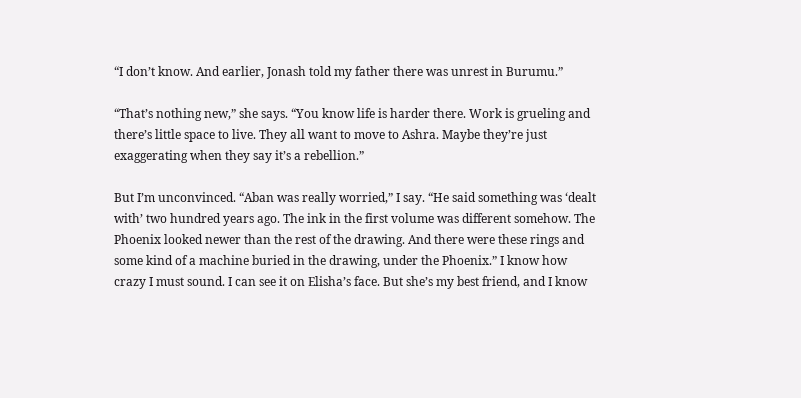“I don’t know. And earlier, Jonash told my father there was unrest in Burumu.”

“That’s nothing new,” she says. “You know life is harder there. Work is grueling and there’s little space to live. They all want to move to Ashra. Maybe they’re just exaggerating when they say it’s a rebellion.”

But I’m unconvinced. “Aban was really worried,” I say. “He said something was ‘dealt with’ two hundred years ago. The ink in the first volume was different somehow. The Phoenix looked newer than the rest of the drawing. And there were these rings and some kind of a machine buried in the drawing, under the Phoenix.” I know how crazy I must sound. I can see it on Elisha’s face. But she’s my best friend, and I know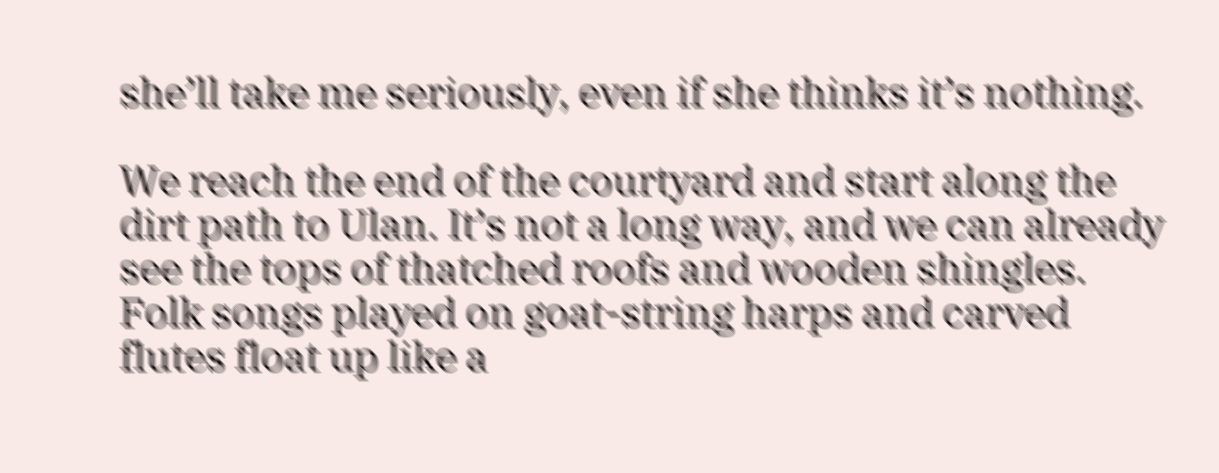she’ll take me seriously, even if she thinks it’s nothing.

We reach the end of the courtyard and start along the dirt path to Ulan. It’s not a long way, and we can already see the tops of thatched roofs and wooden shingles. Folk songs played on goat-string harps and carved flutes float up like a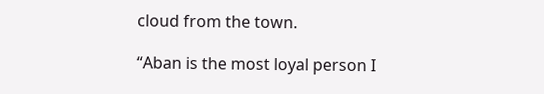cloud from the town.

“Aban is the most loyal person I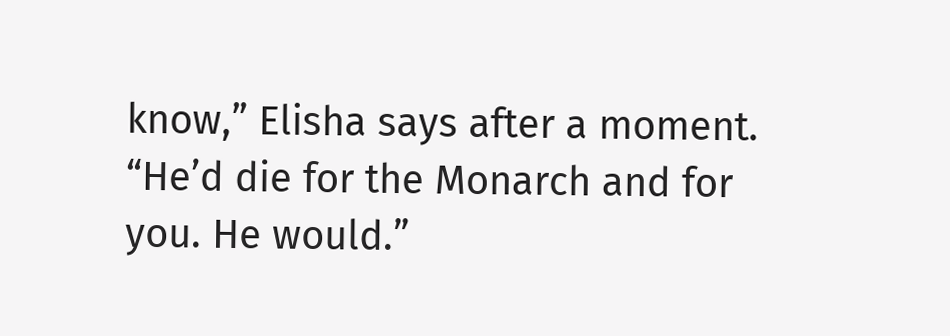know,” Elisha says after a moment. “He’d die for the Monarch and for you. He would.”